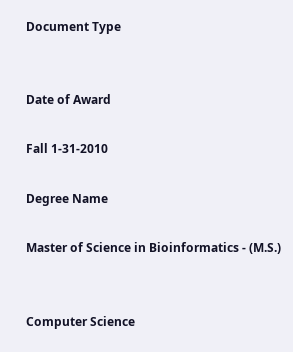Document Type


Date of Award

Fall 1-31-2010

Degree Name

Master of Science in Bioinformatics - (M.S.)


Computer Science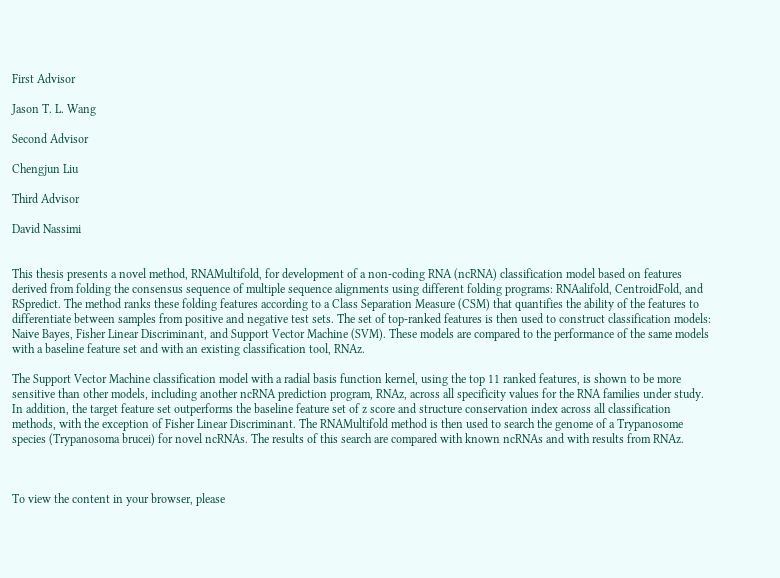First Advisor

Jason T. L. Wang

Second Advisor

Chengjun Liu

Third Advisor

David Nassimi


This thesis presents a novel method, RNAMultifold, for development of a non-coding RNA (ncRNA) classification model based on features derived from folding the consensus sequence of multiple sequence alignments using different folding programs: RNAalifold, CentroidFold, and RSpredict. The method ranks these folding features according to a Class Separation Measure (CSM) that quantifies the ability of the features to differentiate between samples from positive and negative test sets. The set of top-ranked features is then used to construct classification models: Naive Bayes, Fisher Linear Discriminant, and Support Vector Machine (SVM). These models are compared to the performance of the same models with a baseline feature set and with an existing classification tool, RNAz.

The Support Vector Machine classification model with a radial basis function kernel, using the top 11 ranked features, is shown to be more sensitive than other models, including another ncRNA prediction program, RNAz, across all specificity values for the RNA families under study. In addition, the target feature set outperforms the baseline feature set of z score and structure conservation index across all classification methods, with the exception of Fisher Linear Discriminant. The RNAMultifold method is then used to search the genome of a Trypanosome species (Trypanosoma brucei) for novel ncRNAs. The results of this search are compared with known ncRNAs and with results from RNAz.



To view the content in your browser, please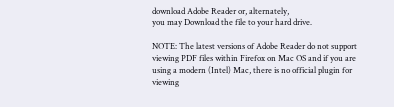download Adobe Reader or, alternately,
you may Download the file to your hard drive.

NOTE: The latest versions of Adobe Reader do not support viewing PDF files within Firefox on Mac OS and if you are using a modern (Intel) Mac, there is no official plugin for viewing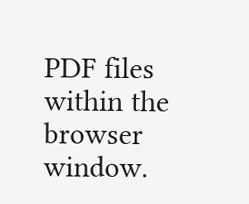PDF files within the browser window.